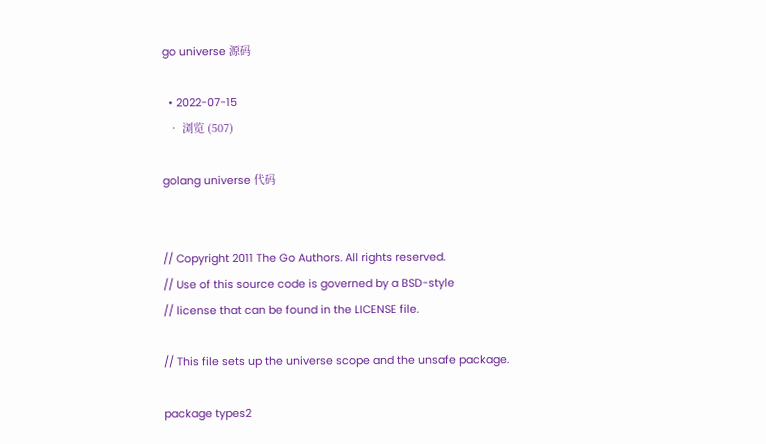go universe 源码

  • 2022-07-15
  • 浏览 (507)

golang universe 代码


// Copyright 2011 The Go Authors. All rights reserved.
// Use of this source code is governed by a BSD-style
// license that can be found in the LICENSE file.

// This file sets up the universe scope and the unsafe package.

package types2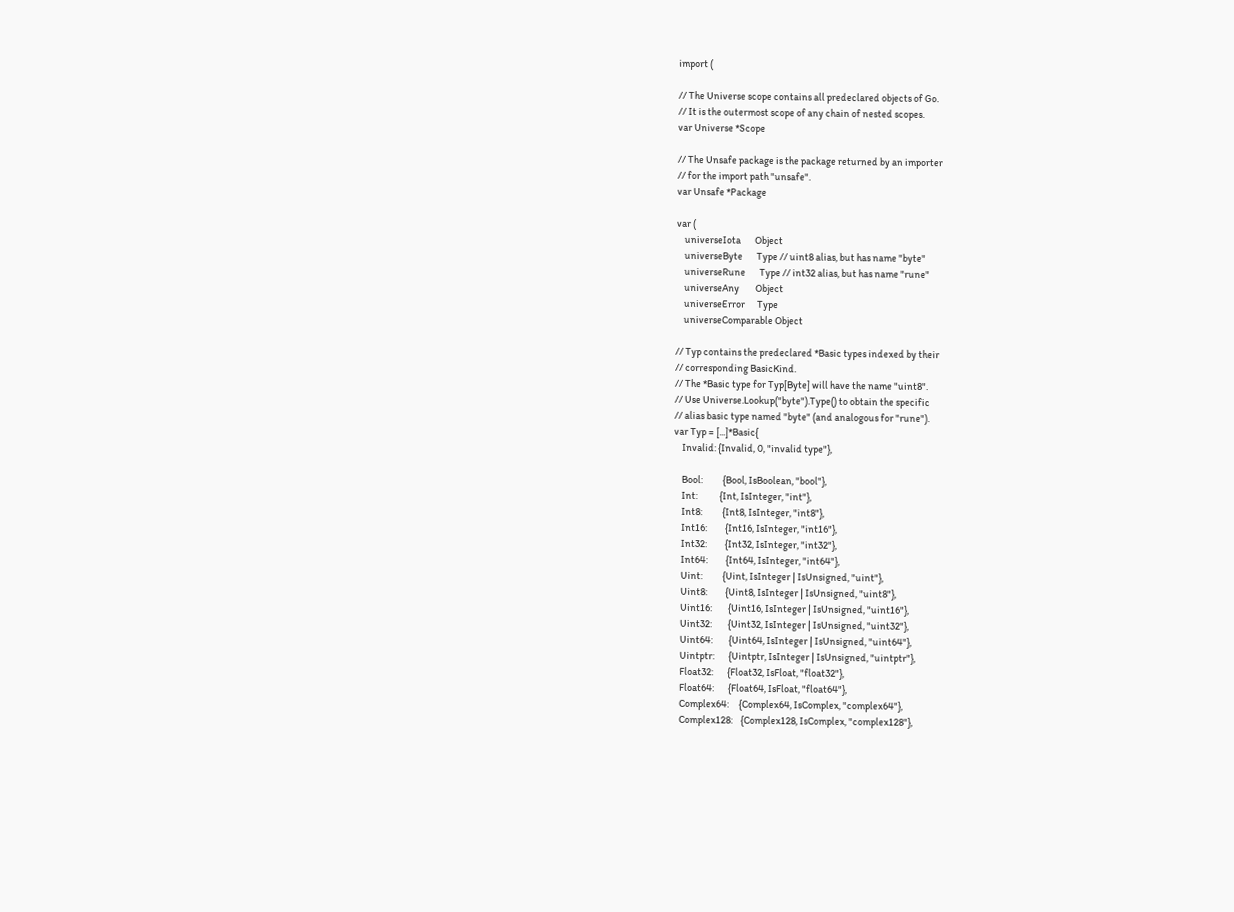import (

// The Universe scope contains all predeclared objects of Go.
// It is the outermost scope of any chain of nested scopes.
var Universe *Scope

// The Unsafe package is the package returned by an importer
// for the import path "unsafe".
var Unsafe *Package

var (
    universeIota       Object
    universeByte       Type // uint8 alias, but has name "byte"
    universeRune       Type // int32 alias, but has name "rune"
    universeAny        Object
    universeError      Type
    universeComparable Object

// Typ contains the predeclared *Basic types indexed by their
// corresponding BasicKind.
// The *Basic type for Typ[Byte] will have the name "uint8".
// Use Universe.Lookup("byte").Type() to obtain the specific
// alias basic type named "byte" (and analogous for "rune").
var Typ = [...]*Basic{
    Invalid: {Invalid, 0, "invalid type"},

    Bool:          {Bool, IsBoolean, "bool"},
    Int:           {Int, IsInteger, "int"},
    Int8:          {Int8, IsInteger, "int8"},
    Int16:         {Int16, IsInteger, "int16"},
    Int32:         {Int32, IsInteger, "int32"},
    Int64:         {Int64, IsInteger, "int64"},
    Uint:          {Uint, IsInteger | IsUnsigned, "uint"},
    Uint8:         {Uint8, IsInteger | IsUnsigned, "uint8"},
    Uint16:        {Uint16, IsInteger | IsUnsigned, "uint16"},
    Uint32:        {Uint32, IsInteger | IsUnsigned, "uint32"},
    Uint64:        {Uint64, IsInteger | IsUnsigned, "uint64"},
    Uintptr:       {Uintptr, IsInteger | IsUnsigned, "uintptr"},
    Float32:       {Float32, IsFloat, "float32"},
    Float64:       {Float64, IsFloat, "float64"},
    Complex64:     {Complex64, IsComplex, "complex64"},
    Complex128:    {Complex128, IsComplex, "complex128"},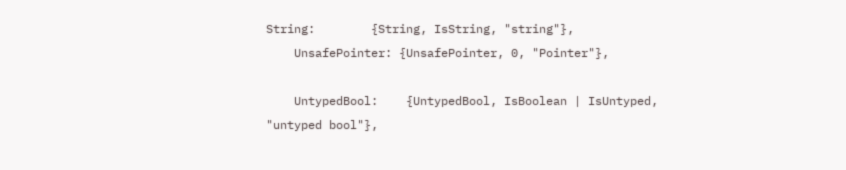String:        {String, IsString, "string"},
    UnsafePointer: {UnsafePointer, 0, "Pointer"},

    UntypedBool:    {UntypedBool, IsBoolean | IsUntyped, "untyped bool"},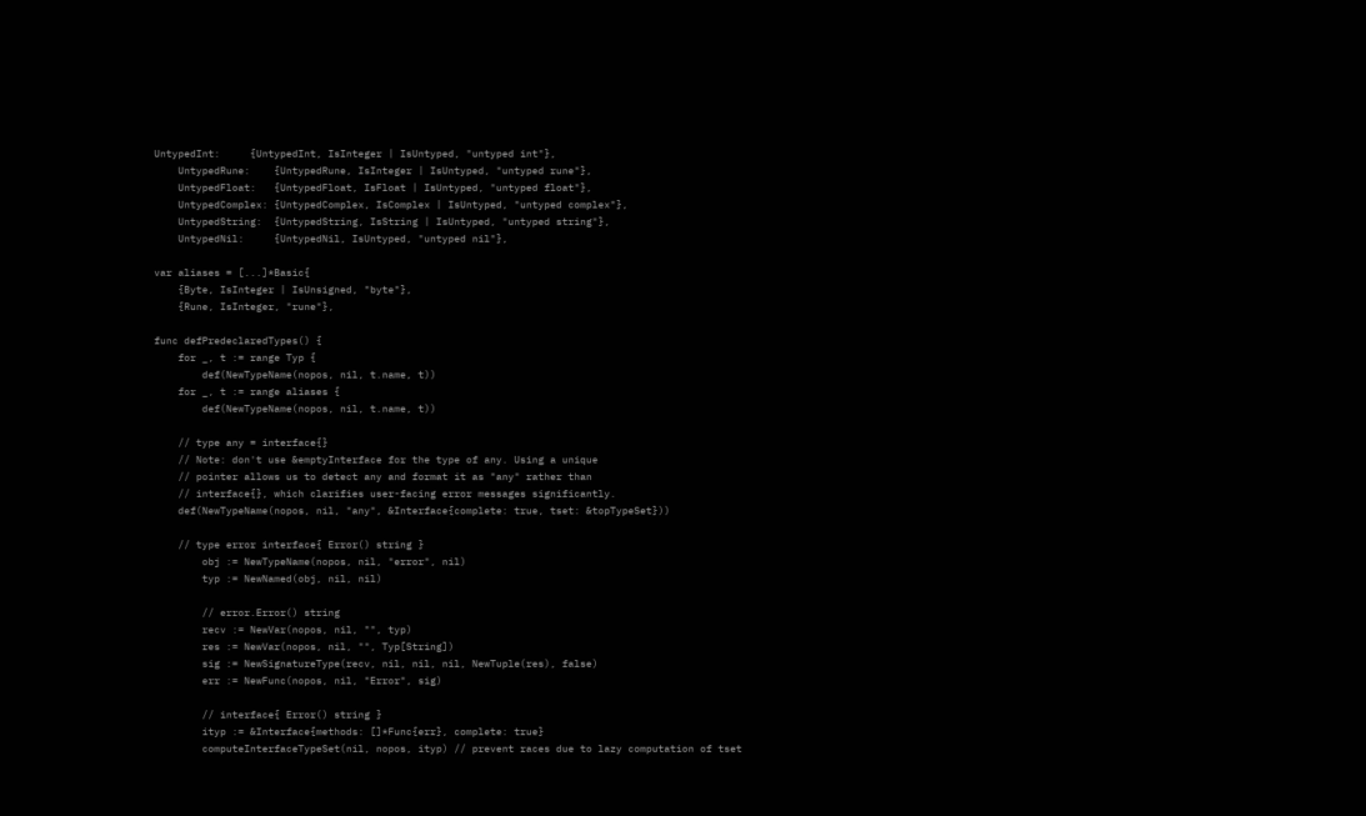UntypedInt:     {UntypedInt, IsInteger | IsUntyped, "untyped int"},
    UntypedRune:    {UntypedRune, IsInteger | IsUntyped, "untyped rune"},
    UntypedFloat:   {UntypedFloat, IsFloat | IsUntyped, "untyped float"},
    UntypedComplex: {UntypedComplex, IsComplex | IsUntyped, "untyped complex"},
    UntypedString:  {UntypedString, IsString | IsUntyped, "untyped string"},
    UntypedNil:     {UntypedNil, IsUntyped, "untyped nil"},

var aliases = [...]*Basic{
    {Byte, IsInteger | IsUnsigned, "byte"},
    {Rune, IsInteger, "rune"},

func defPredeclaredTypes() {
    for _, t := range Typ {
        def(NewTypeName(nopos, nil, t.name, t))
    for _, t := range aliases {
        def(NewTypeName(nopos, nil, t.name, t))

    // type any = interface{}
    // Note: don't use &emptyInterface for the type of any. Using a unique
    // pointer allows us to detect any and format it as "any" rather than
    // interface{}, which clarifies user-facing error messages significantly.
    def(NewTypeName(nopos, nil, "any", &Interface{complete: true, tset: &topTypeSet}))

    // type error interface{ Error() string }
        obj := NewTypeName(nopos, nil, "error", nil)
        typ := NewNamed(obj, nil, nil)

        // error.Error() string
        recv := NewVar(nopos, nil, "", typ)
        res := NewVar(nopos, nil, "", Typ[String])
        sig := NewSignatureType(recv, nil, nil, nil, NewTuple(res), false)
        err := NewFunc(nopos, nil, "Error", sig)

        // interface{ Error() string }
        ityp := &Interface{methods: []*Func{err}, complete: true}
        computeInterfaceTypeSet(nil, nopos, ityp) // prevent races due to lazy computation of tset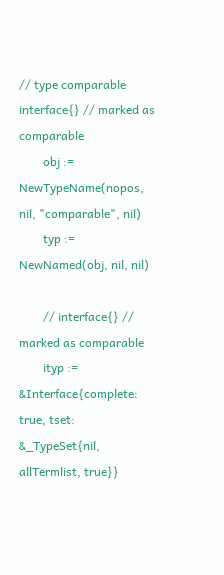// type comparable interface{} // marked as comparable
        obj := NewTypeName(nopos, nil, "comparable", nil)
        typ := NewNamed(obj, nil, nil)

        // interface{} // marked as comparable
        ityp := &Interface{complete: true, tset: &_TypeSet{nil, allTermlist, true}}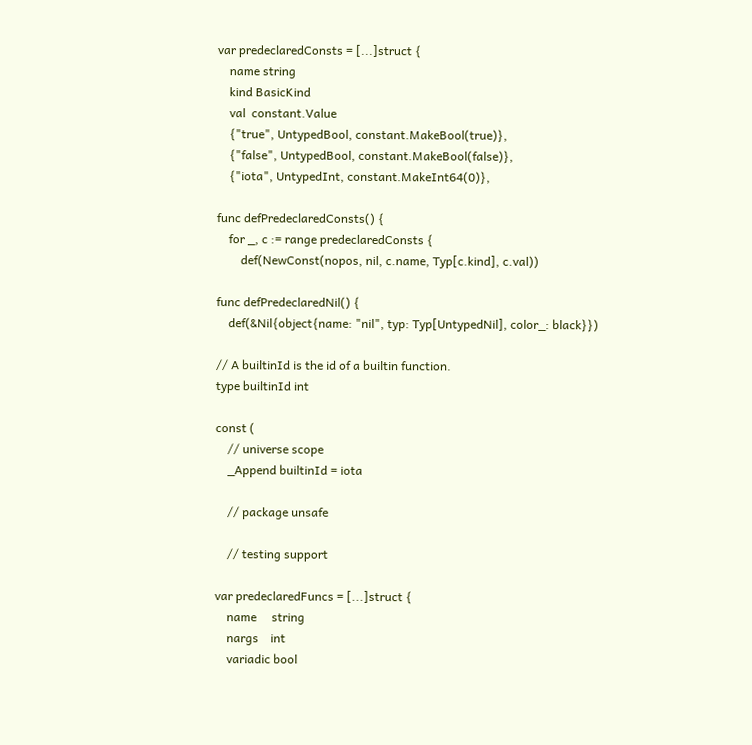var predeclaredConsts = [...]struct {
    name string
    kind BasicKind
    val  constant.Value
    {"true", UntypedBool, constant.MakeBool(true)},
    {"false", UntypedBool, constant.MakeBool(false)},
    {"iota", UntypedInt, constant.MakeInt64(0)},

func defPredeclaredConsts() {
    for _, c := range predeclaredConsts {
        def(NewConst(nopos, nil, c.name, Typ[c.kind], c.val))

func defPredeclaredNil() {
    def(&Nil{object{name: "nil", typ: Typ[UntypedNil], color_: black}})

// A builtinId is the id of a builtin function.
type builtinId int

const (
    // universe scope
    _Append builtinId = iota

    // package unsafe

    // testing support

var predeclaredFuncs = [...]struct {
    name     string
    nargs    int
    variadic bool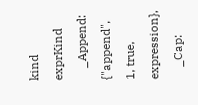kind     exprKind
    _Append:  {"append", 1, true, expression},
    _Cap: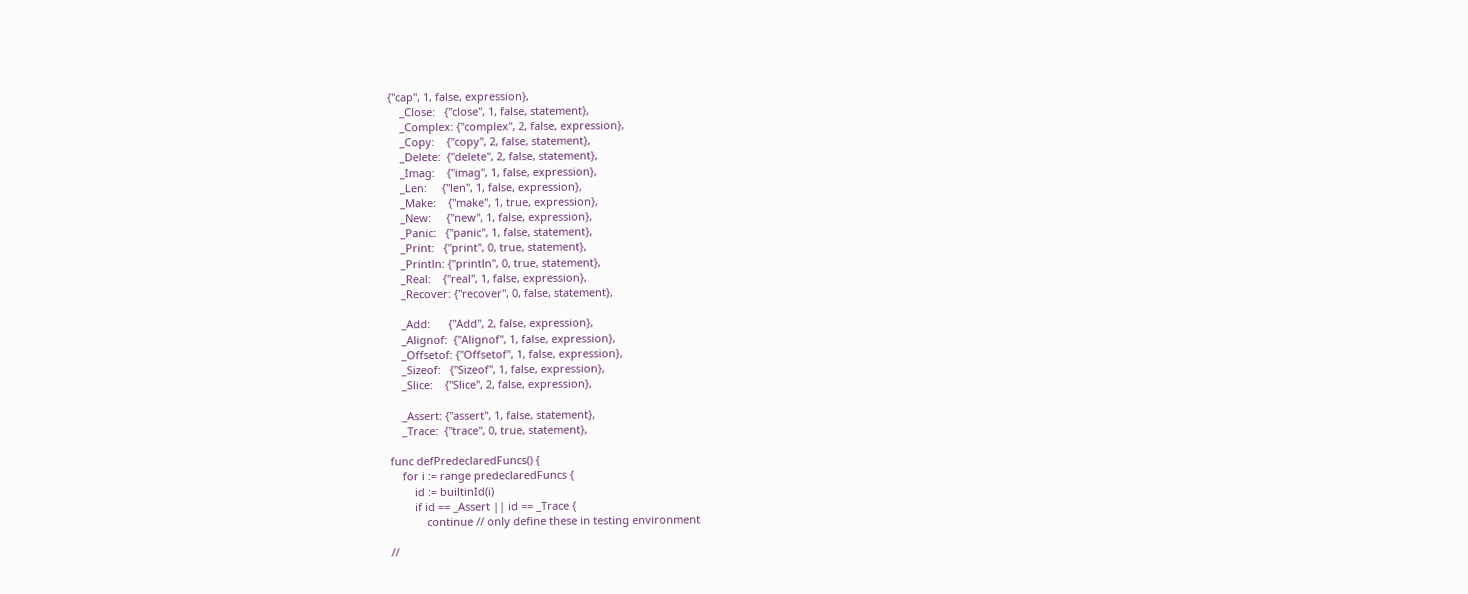{"cap", 1, false, expression},
    _Close:   {"close", 1, false, statement},
    _Complex: {"complex", 2, false, expression},
    _Copy:    {"copy", 2, false, statement},
    _Delete:  {"delete", 2, false, statement},
    _Imag:    {"imag", 1, false, expression},
    _Len:     {"len", 1, false, expression},
    _Make:    {"make", 1, true, expression},
    _New:     {"new", 1, false, expression},
    _Panic:   {"panic", 1, false, statement},
    _Print:   {"print", 0, true, statement},
    _Println: {"println", 0, true, statement},
    _Real:    {"real", 1, false, expression},
    _Recover: {"recover", 0, false, statement},

    _Add:      {"Add", 2, false, expression},
    _Alignof:  {"Alignof", 1, false, expression},
    _Offsetof: {"Offsetof", 1, false, expression},
    _Sizeof:   {"Sizeof", 1, false, expression},
    _Slice:    {"Slice", 2, false, expression},

    _Assert: {"assert", 1, false, statement},
    _Trace:  {"trace", 0, true, statement},

func defPredeclaredFuncs() {
    for i := range predeclaredFuncs {
        id := builtinId(i)
        if id == _Assert || id == _Trace {
            continue // only define these in testing environment

//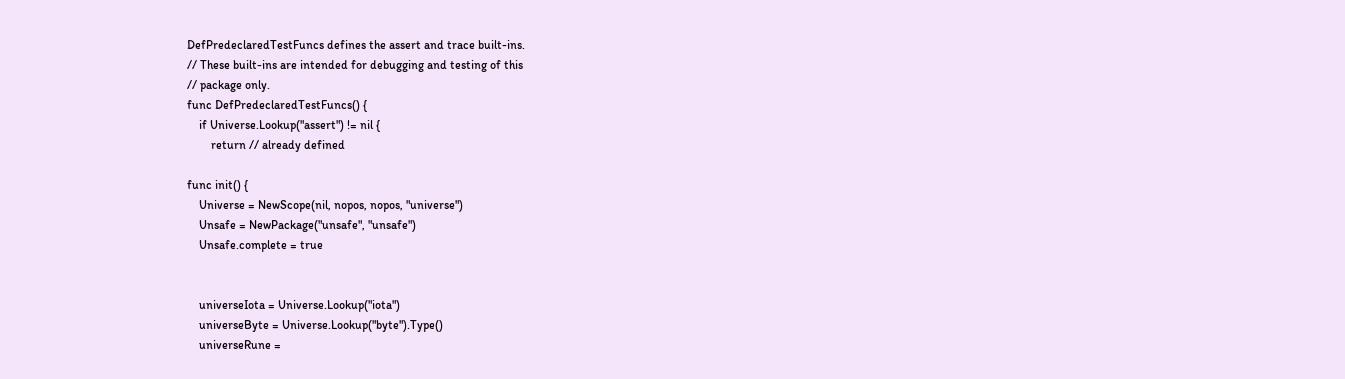DefPredeclaredTestFuncs defines the assert and trace built-ins.
// These built-ins are intended for debugging and testing of this
// package only.
func DefPredeclaredTestFuncs() {
    if Universe.Lookup("assert") != nil {
        return // already defined

func init() {
    Universe = NewScope(nil, nopos, nopos, "universe")
    Unsafe = NewPackage("unsafe", "unsafe")
    Unsafe.complete = true


    universeIota = Universe.Lookup("iota")
    universeByte = Universe.Lookup("byte").Type()
    universeRune =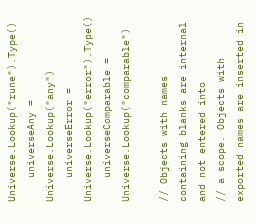Universe.Lookup("rune").Type()
    universeAny = Universe.Lookup("any")
    universeError = Universe.Lookup("error").Type()
    universeComparable = Universe.Lookup("comparable")

// Objects with names containing blanks are internal and not entered into
// a scope. Objects with exported names are inserted in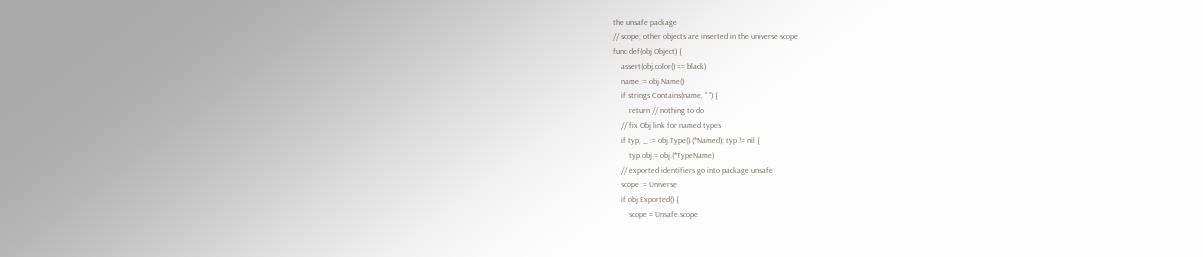the unsafe package
// scope; other objects are inserted in the universe scope.
func def(obj Object) {
    assert(obj.color() == black)
    name := obj.Name()
    if strings.Contains(name, " ") {
        return // nothing to do
    // fix Obj link for named types
    if typ, _ := obj.Type().(*Named); typ != nil {
        typ.obj = obj.(*TypeName)
    // exported identifiers go into package unsafe
    scope := Universe
    if obj.Exported() {
        scope = Unsafe.scope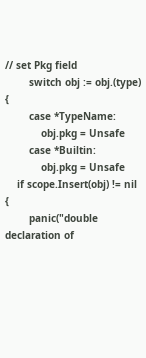// set Pkg field
        switch obj := obj.(type) {
        case *TypeName:
            obj.pkg = Unsafe
        case *Builtin:
            obj.pkg = Unsafe
    if scope.Insert(obj) != nil {
        panic("double declaration of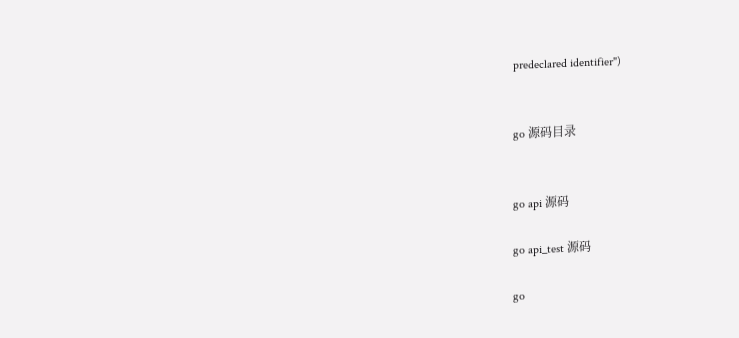predeclared identifier")


go 源码目录


go api 源码

go api_test 源码

go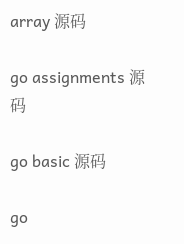array 源码

go assignments 源码

go basic 源码

go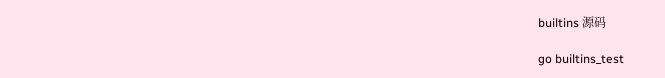builtins 源码

go builtins_test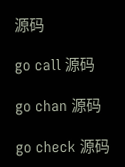源码

go call 源码

go chan 源码

go check 源码